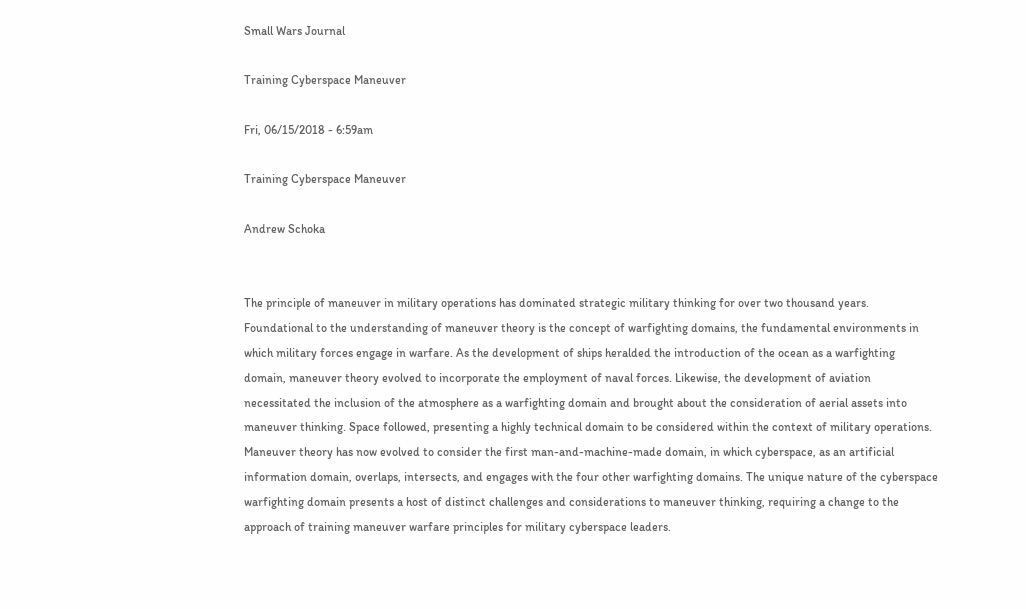Small Wars Journal

Training Cyberspace Maneuver

Fri, 06/15/2018 - 6:59am

Training Cyberspace Maneuver

Andrew Schoka


The principle of maneuver in military operations has dominated strategic military thinking for over two thousand years. Foundational to the understanding of maneuver theory is the concept of warfighting domains, the fundamental environments in which military forces engage in warfare. As the development of ships heralded the introduction of the ocean as a warfighting domain, maneuver theory evolved to incorporate the employment of naval forces. Likewise, the development of aviation necessitated the inclusion of the atmosphere as a warfighting domain and brought about the consideration of aerial assets into maneuver thinking. Space followed, presenting a highly technical domain to be considered within the context of military operations. Maneuver theory has now evolved to consider the first man-and-machine-made domain, in which cyberspace, as an artificial information domain, overlaps, intersects, and engages with the four other warfighting domains. The unique nature of the cyberspace warfighting domain presents a host of distinct challenges and considerations to maneuver thinking, requiring a change to the approach of training maneuver warfare principles for military cyberspace leaders.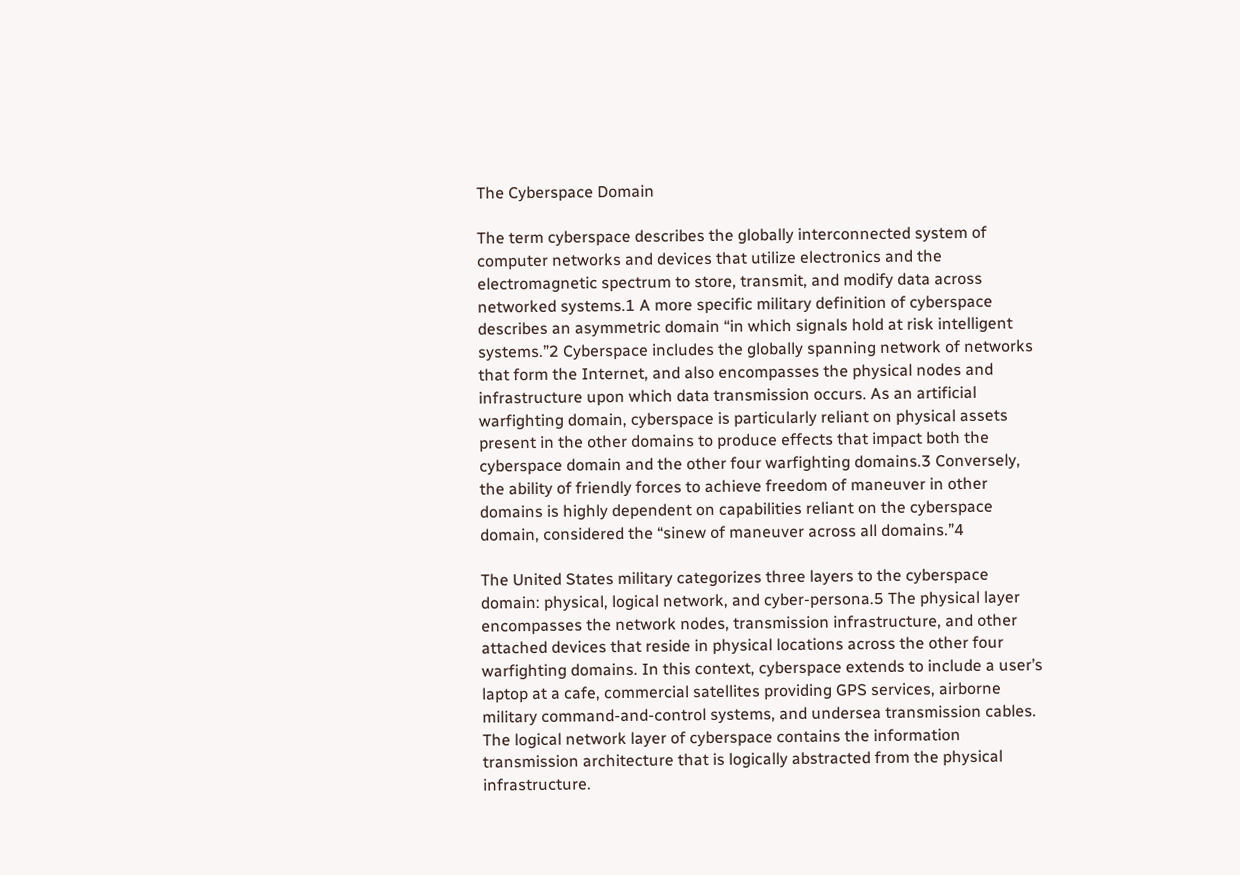The Cyberspace Domain

The term cyberspace describes the globally interconnected system of computer networks and devices that utilize electronics and the electromagnetic spectrum to store, transmit, and modify data across networked systems.1 A more specific military definition of cyberspace describes an asymmetric domain “in which signals hold at risk intelligent systems.”2 Cyberspace includes the globally spanning network of networks that form the Internet, and also encompasses the physical nodes and infrastructure upon which data transmission occurs. As an artificial warfighting domain, cyberspace is particularly reliant on physical assets present in the other domains to produce effects that impact both the cyberspace domain and the other four warfighting domains.3 Conversely, the ability of friendly forces to achieve freedom of maneuver in other domains is highly dependent on capabilities reliant on the cyberspace domain, considered the “sinew of maneuver across all domains.”4

The United States military categorizes three layers to the cyberspace domain: physical, logical network, and cyber-persona.5 The physical layer encompasses the network nodes, transmission infrastructure, and other attached devices that reside in physical locations across the other four warfighting domains. In this context, cyberspace extends to include a user’s laptop at a cafe, commercial satellites providing GPS services, airborne military command-and-control systems, and undersea transmission cables. The logical network layer of cyberspace contains the information transmission architecture that is logically abstracted from the physical infrastructure.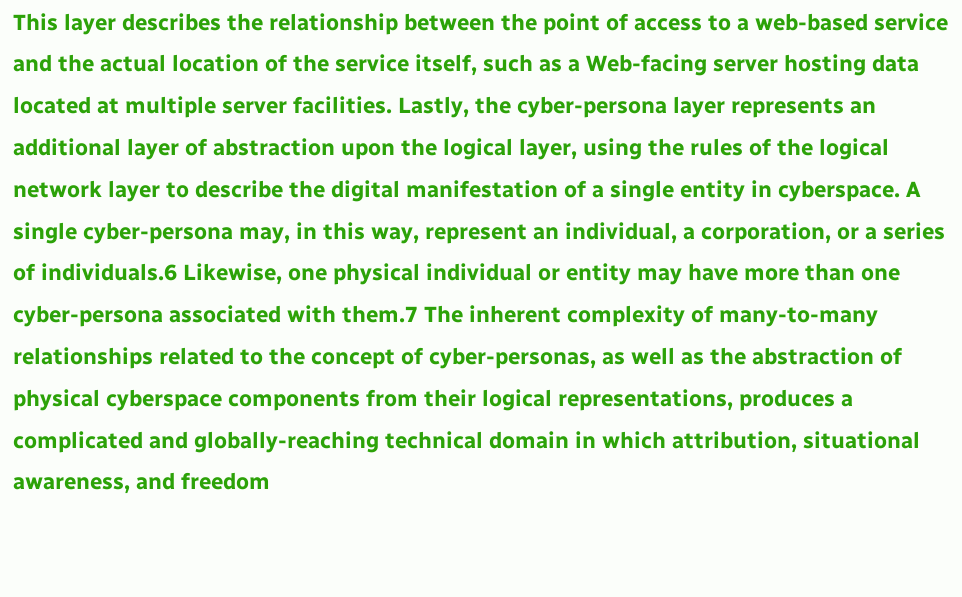This layer describes the relationship between the point of access to a web-based service and the actual location of the service itself, such as a Web-facing server hosting data located at multiple server facilities. Lastly, the cyber-persona layer represents an additional layer of abstraction upon the logical layer, using the rules of the logical network layer to describe the digital manifestation of a single entity in cyberspace. A single cyber-persona may, in this way, represent an individual, a corporation, or a series of individuals.6 Likewise, one physical individual or entity may have more than one cyber-persona associated with them.7 The inherent complexity of many-to-many relationships related to the concept of cyber-personas, as well as the abstraction of physical cyberspace components from their logical representations, produces a complicated and globally-reaching technical domain in which attribution, situational awareness, and freedom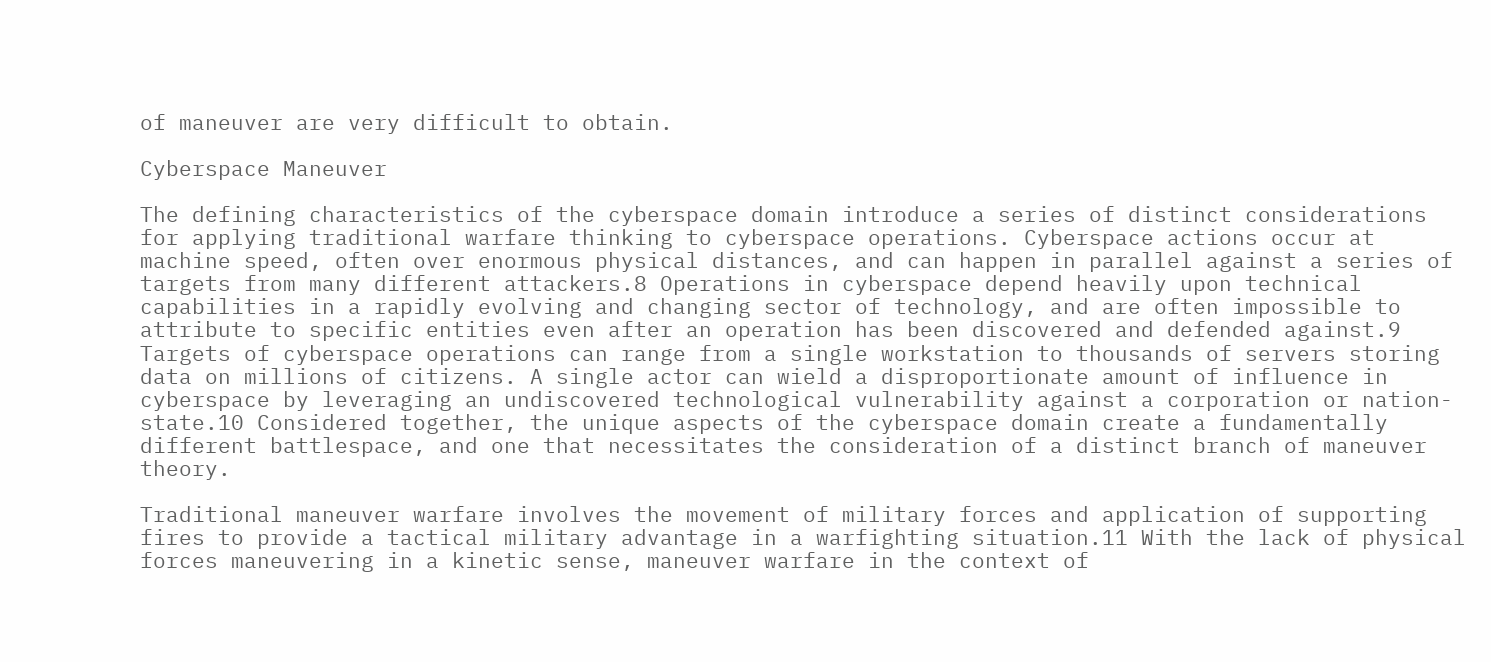of maneuver are very difficult to obtain.

Cyberspace Maneuver

The defining characteristics of the cyberspace domain introduce a series of distinct considerations for applying traditional warfare thinking to cyberspace operations. Cyberspace actions occur at machine speed, often over enormous physical distances, and can happen in parallel against a series of targets from many different attackers.8 Operations in cyberspace depend heavily upon technical capabilities in a rapidly evolving and changing sector of technology, and are often impossible to attribute to specific entities even after an operation has been discovered and defended against.9 Targets of cyberspace operations can range from a single workstation to thousands of servers storing data on millions of citizens. A single actor can wield a disproportionate amount of influence in cyberspace by leveraging an undiscovered technological vulnerability against a corporation or nation-state.10 Considered together, the unique aspects of the cyberspace domain create a fundamentally different battlespace, and one that necessitates the consideration of a distinct branch of maneuver theory.

Traditional maneuver warfare involves the movement of military forces and application of supporting fires to provide a tactical military advantage in a warfighting situation.11 With the lack of physical forces maneuvering in a kinetic sense, maneuver warfare in the context of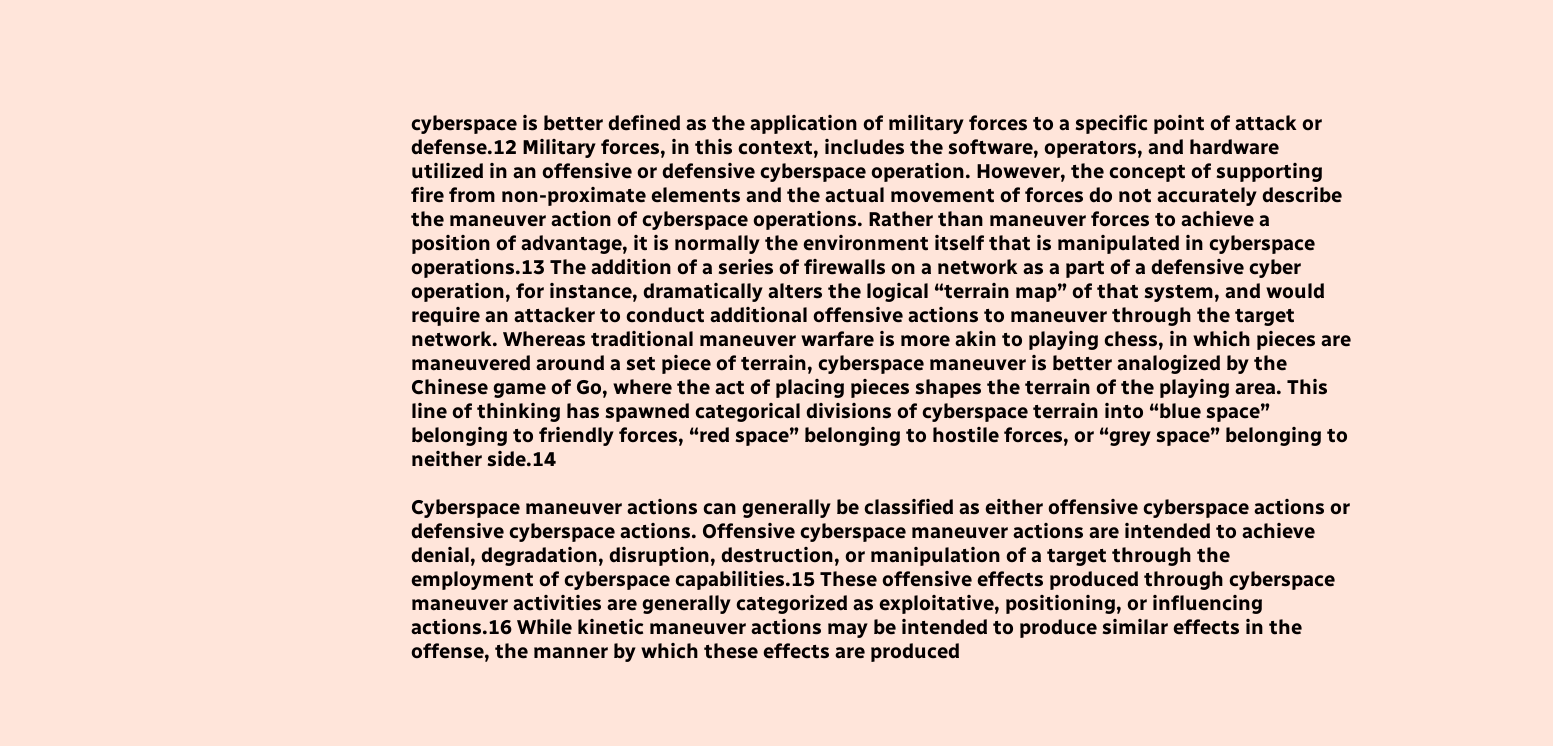cyberspace is better defined as the application of military forces to a specific point of attack or defense.12 Military forces, in this context, includes the software, operators, and hardware utilized in an offensive or defensive cyberspace operation. However, the concept of supporting fire from non-proximate elements and the actual movement of forces do not accurately describe the maneuver action of cyberspace operations. Rather than maneuver forces to achieve a position of advantage, it is normally the environment itself that is manipulated in cyberspace operations.13 The addition of a series of firewalls on a network as a part of a defensive cyber operation, for instance, dramatically alters the logical “terrain map” of that system, and would require an attacker to conduct additional offensive actions to maneuver through the target network. Whereas traditional maneuver warfare is more akin to playing chess, in which pieces are maneuvered around a set piece of terrain, cyberspace maneuver is better analogized by the Chinese game of Go, where the act of placing pieces shapes the terrain of the playing area. This line of thinking has spawned categorical divisions of cyberspace terrain into “blue space” belonging to friendly forces, “red space” belonging to hostile forces, or “grey space” belonging to neither side.14

Cyberspace maneuver actions can generally be classified as either offensive cyberspace actions or defensive cyberspace actions. Offensive cyberspace maneuver actions are intended to achieve denial, degradation, disruption, destruction, or manipulation of a target through the employment of cyberspace capabilities.15 These offensive effects produced through cyberspace maneuver activities are generally categorized as exploitative, positioning, or influencing actions.16 While kinetic maneuver actions may be intended to produce similar effects in the offense, the manner by which these effects are produced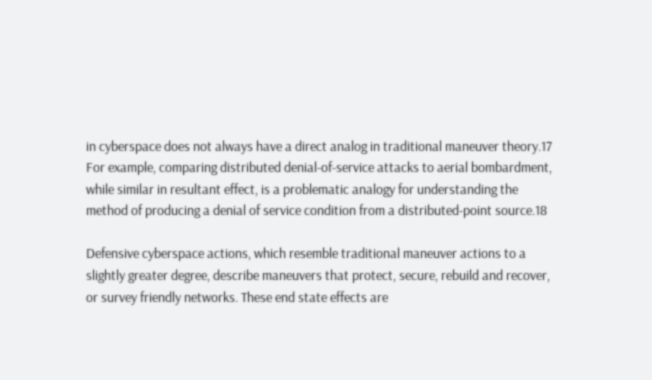in cyberspace does not always have a direct analog in traditional maneuver theory.17 For example, comparing distributed denial-of-service attacks to aerial bombardment, while similar in resultant effect, is a problematic analogy for understanding the method of producing a denial of service condition from a distributed-point source.18

Defensive cyberspace actions, which resemble traditional maneuver actions to a slightly greater degree, describe maneuvers that protect, secure, rebuild and recover, or survey friendly networks. These end state effects are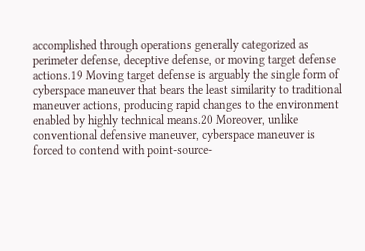accomplished through operations generally categorized as perimeter defense, deceptive defense, or moving target defense actions.19 Moving target defense is arguably the single form of cyberspace maneuver that bears the least similarity to traditional maneuver actions, producing rapid changes to the environment enabled by highly technical means.20 Moreover, unlike conventional defensive maneuver, cyberspace maneuver is forced to contend with point-source-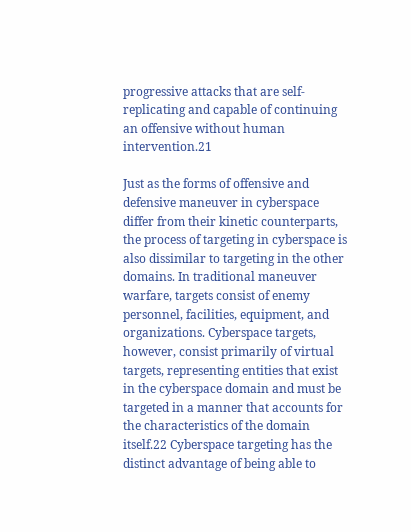progressive attacks that are self-replicating and capable of continuing an offensive without human intervention.21

Just as the forms of offensive and defensive maneuver in cyberspace differ from their kinetic counterparts, the process of targeting in cyberspace is also dissimilar to targeting in the other domains. In traditional maneuver warfare, targets consist of enemy personnel, facilities, equipment, and organizations. Cyberspace targets, however, consist primarily of virtual targets, representing entities that exist in the cyberspace domain and must be targeted in a manner that accounts for the characteristics of the domain itself.22 Cyberspace targeting has the distinct advantage of being able to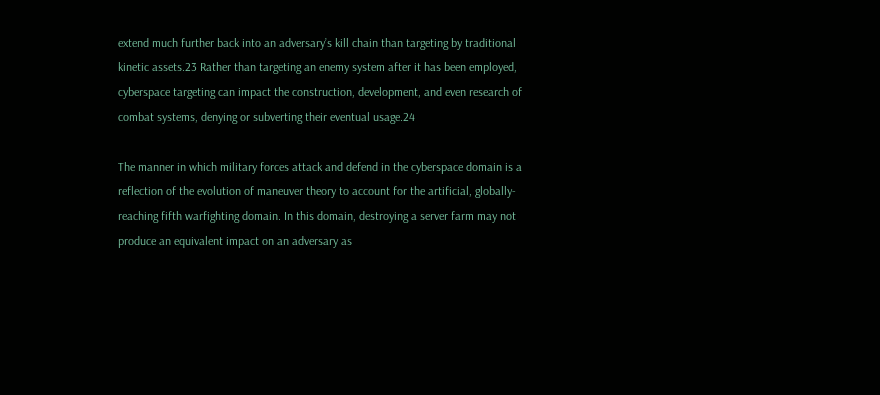extend much further back into an adversary’s kill chain than targeting by traditional kinetic assets.23 Rather than targeting an enemy system after it has been employed, cyberspace targeting can impact the construction, development, and even research of combat systems, denying or subverting their eventual usage.24

The manner in which military forces attack and defend in the cyberspace domain is a reflection of the evolution of maneuver theory to account for the artificial, globally-reaching fifth warfighting domain. In this domain, destroying a server farm may not produce an equivalent impact on an adversary as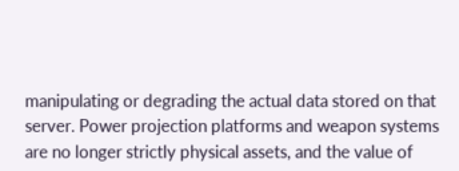manipulating or degrading the actual data stored on that server. Power projection platforms and weapon systems are no longer strictly physical assets, and the value of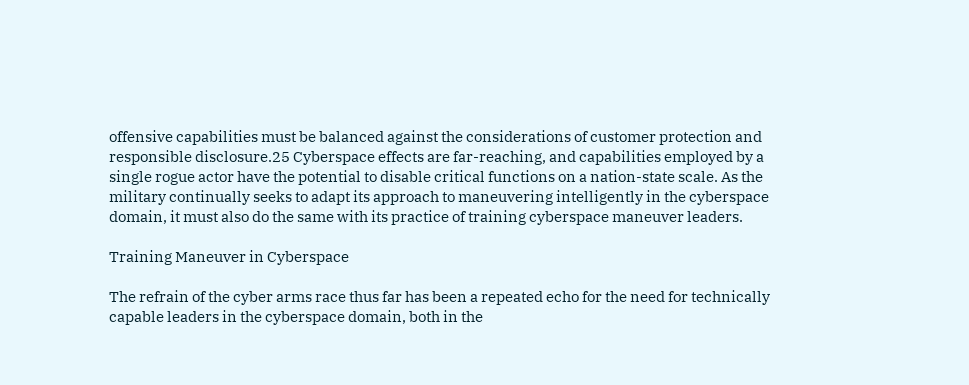offensive capabilities must be balanced against the considerations of customer protection and responsible disclosure.25 Cyberspace effects are far-reaching, and capabilities employed by a single rogue actor have the potential to disable critical functions on a nation-state scale. As the military continually seeks to adapt its approach to maneuvering intelligently in the cyberspace domain, it must also do the same with its practice of training cyberspace maneuver leaders.

Training Maneuver in Cyberspace

The refrain of the cyber arms race thus far has been a repeated echo for the need for technically capable leaders in the cyberspace domain, both in the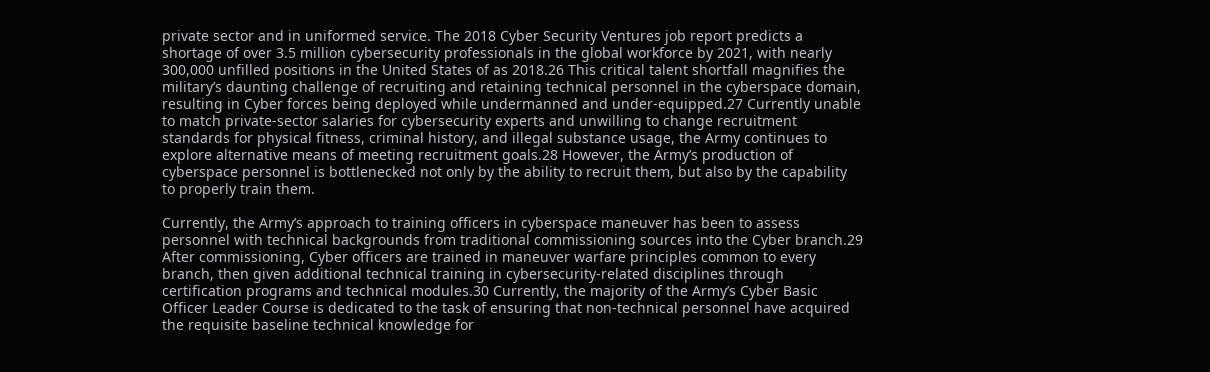private sector and in uniformed service. The 2018 Cyber Security Ventures job report predicts a shortage of over 3.5 million cybersecurity professionals in the global workforce by 2021, with nearly 300,000 unfilled positions in the United States of as 2018.26 This critical talent shortfall magnifies the military’s daunting challenge of recruiting and retaining technical personnel in the cyberspace domain, resulting in Cyber forces being deployed while undermanned and under-equipped.27 Currently unable to match private-sector salaries for cybersecurity experts and unwilling to change recruitment standards for physical fitness, criminal history, and illegal substance usage, the Army continues to explore alternative means of meeting recruitment goals.28 However, the Army’s production of cyberspace personnel is bottlenecked not only by the ability to recruit them, but also by the capability to properly train them.

Currently, the Army’s approach to training officers in cyberspace maneuver has been to assess personnel with technical backgrounds from traditional commissioning sources into the Cyber branch.29 After commissioning, Cyber officers are trained in maneuver warfare principles common to every branch, then given additional technical training in cybersecurity-related disciplines through certification programs and technical modules.30 Currently, the majority of the Army’s Cyber Basic Officer Leader Course is dedicated to the task of ensuring that non-technical personnel have acquired the requisite baseline technical knowledge for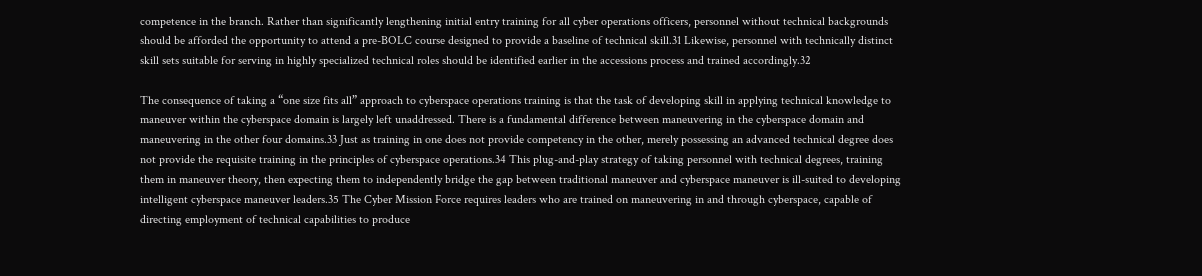competence in the branch. Rather than significantly lengthening initial entry training for all cyber operations officers, personnel without technical backgrounds should be afforded the opportunity to attend a pre-BOLC course designed to provide a baseline of technical skill.31 Likewise, personnel with technically distinct skill sets suitable for serving in highly specialized technical roles should be identified earlier in the accessions process and trained accordingly.32

The consequence of taking a “one size fits all” approach to cyberspace operations training is that the task of developing skill in applying technical knowledge to maneuver within the cyberspace domain is largely left unaddressed. There is a fundamental difference between maneuvering in the cyberspace domain and maneuvering in the other four domains.33 Just as training in one does not provide competency in the other, merely possessing an advanced technical degree does not provide the requisite training in the principles of cyberspace operations.34 This plug-and-play strategy of taking personnel with technical degrees, training them in maneuver theory, then expecting them to independently bridge the gap between traditional maneuver and cyberspace maneuver is ill-suited to developing intelligent cyberspace maneuver leaders.35 The Cyber Mission Force requires leaders who are trained on maneuvering in and through cyberspace, capable of directing employment of technical capabilities to produce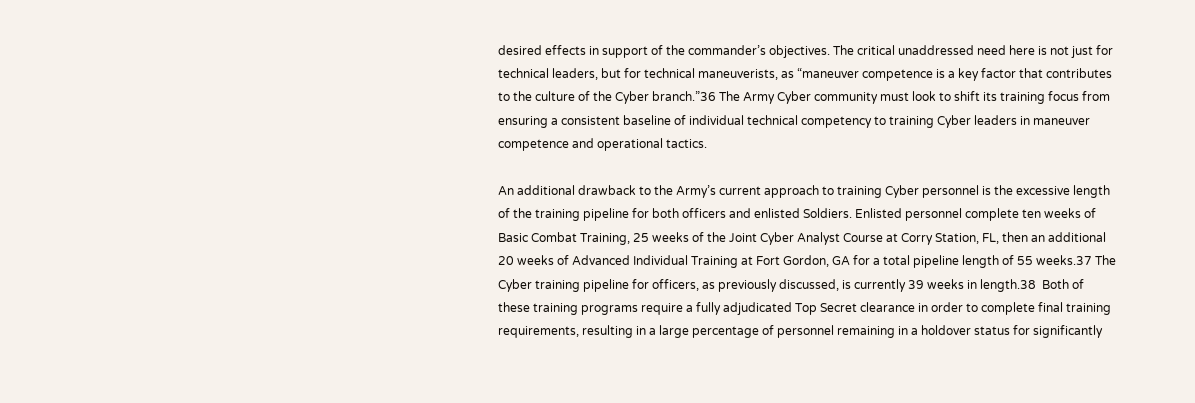desired effects in support of the commander’s objectives. The critical unaddressed need here is not just for technical leaders, but for technical maneuverists, as “maneuver competence is a key factor that contributes to the culture of the Cyber branch.”36 The Army Cyber community must look to shift its training focus from ensuring a consistent baseline of individual technical competency to training Cyber leaders in maneuver competence and operational tactics.

An additional drawback to the Army’s current approach to training Cyber personnel is the excessive length of the training pipeline for both officers and enlisted Soldiers. Enlisted personnel complete ten weeks of Basic Combat Training, 25 weeks of the Joint Cyber Analyst Course at Corry Station, FL, then an additional 20 weeks of Advanced Individual Training at Fort Gordon, GA for a total pipeline length of 55 weeks.37 The Cyber training pipeline for officers, as previously discussed, is currently 39 weeks in length.38  Both of these training programs require a fully adjudicated Top Secret clearance in order to complete final training requirements, resulting in a large percentage of personnel remaining in a holdover status for significantly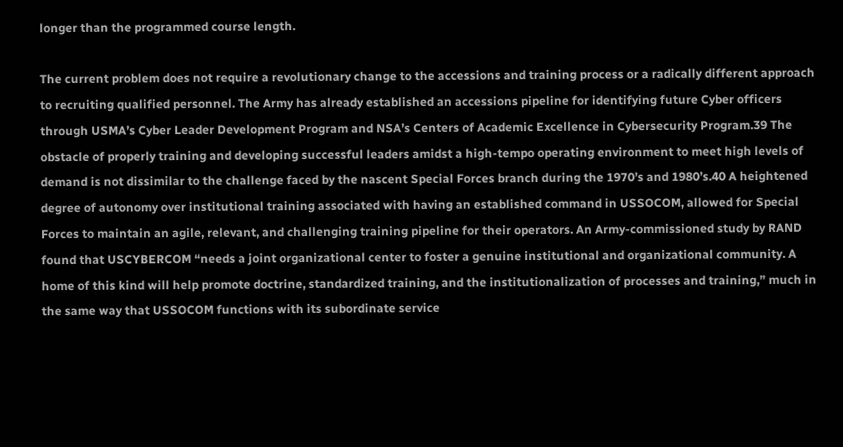longer than the programmed course length.

The current problem does not require a revolutionary change to the accessions and training process or a radically different approach to recruiting qualified personnel. The Army has already established an accessions pipeline for identifying future Cyber officers through USMA’s Cyber Leader Development Program and NSA’s Centers of Academic Excellence in Cybersecurity Program.39 The obstacle of properly training and developing successful leaders amidst a high-tempo operating environment to meet high levels of demand is not dissimilar to the challenge faced by the nascent Special Forces branch during the 1970’s and 1980’s.40 A heightened degree of autonomy over institutional training associated with having an established command in USSOCOM, allowed for Special Forces to maintain an agile, relevant, and challenging training pipeline for their operators. An Army-commissioned study by RAND found that USCYBERCOM “needs a joint organizational center to foster a genuine institutional and organizational community. A home of this kind will help promote doctrine, standardized training, and the institutionalization of processes and training,” much in the same way that USSOCOM functions with its subordinate service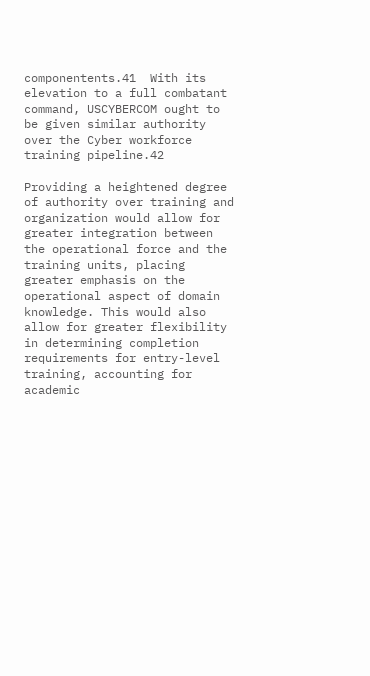componentents.41  With its elevation to a full combatant command, USCYBERCOM ought to be given similar authority over the Cyber workforce training pipeline.42

Providing a heightened degree of authority over training and organization would allow for greater integration between the operational force and the training units, placing greater emphasis on the operational aspect of domain knowledge. This would also allow for greater flexibility in determining completion requirements for entry-level training, accounting for academic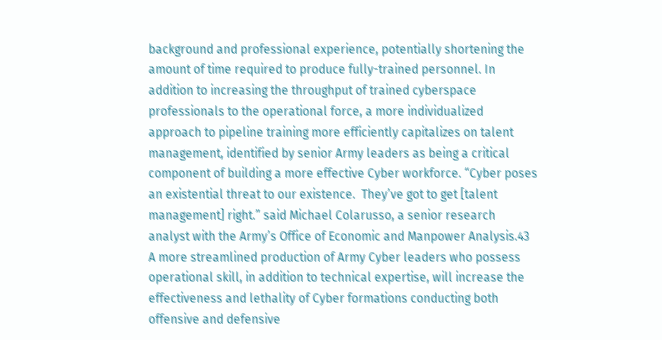background and professional experience, potentially shortening the amount of time required to produce fully-trained personnel. In addition to increasing the throughput of trained cyberspace professionals to the operational force, a more individualized approach to pipeline training more efficiently capitalizes on talent management, identified by senior Army leaders as being a critical component of building a more effective Cyber workforce. “Cyber poses an existential threat to our existence.  They’ve got to get [talent management] right.” said Michael Colarusso, a senior research analyst with the Army’s Office of Economic and Manpower Analysis.43 A more streamlined production of Army Cyber leaders who possess operational skill, in addition to technical expertise, will increase the effectiveness and lethality of Cyber formations conducting both offensive and defensive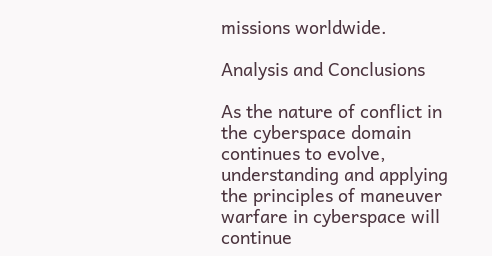missions worldwide.

Analysis and Conclusions

As the nature of conflict in the cyberspace domain continues to evolve, understanding and applying the principles of maneuver warfare in cyberspace will continue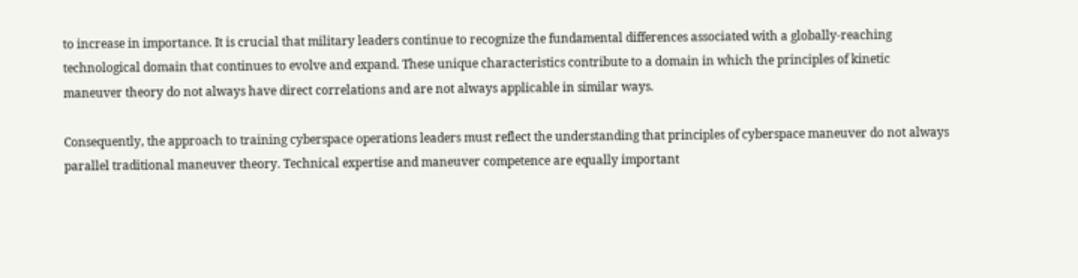to increase in importance. It is crucial that military leaders continue to recognize the fundamental differences associated with a globally-reaching technological domain that continues to evolve and expand. These unique characteristics contribute to a domain in which the principles of kinetic maneuver theory do not always have direct correlations and are not always applicable in similar ways.

Consequently, the approach to training cyberspace operations leaders must reflect the understanding that principles of cyberspace maneuver do not always parallel traditional maneuver theory. Technical expertise and maneuver competence are equally important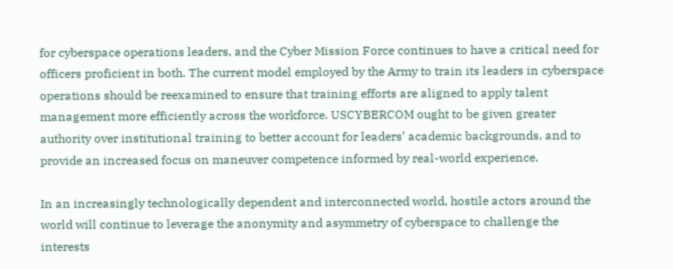for cyberspace operations leaders, and the Cyber Mission Force continues to have a critical need for officers proficient in both. The current model employed by the Army to train its leaders in cyberspace operations should be reexamined to ensure that training efforts are aligned to apply talent management more efficiently across the workforce. USCYBERCOM ought to be given greater authority over institutional training to better account for leaders’ academic backgrounds, and to provide an increased focus on maneuver competence informed by real-world experience.

In an increasingly technologically dependent and interconnected world, hostile actors around the world will continue to leverage the anonymity and asymmetry of cyberspace to challenge the interests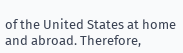of the United States at home and abroad. Therefore,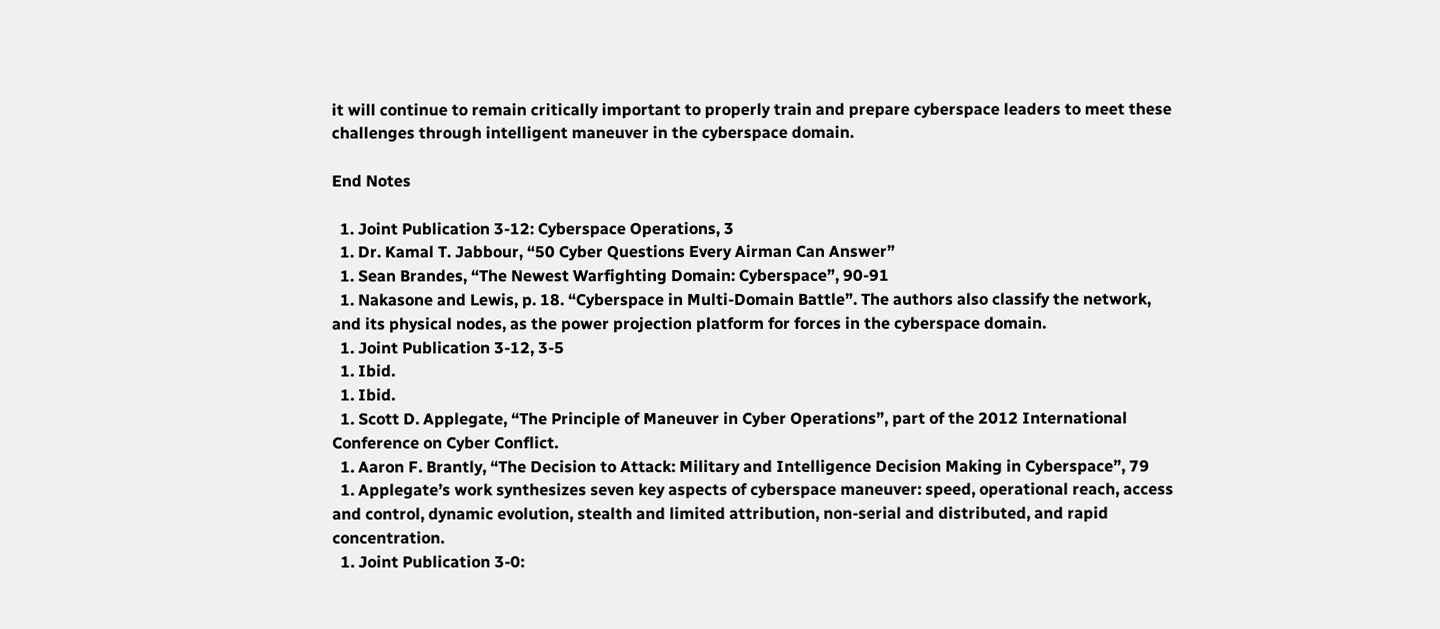it will continue to remain critically important to properly train and prepare cyberspace leaders to meet these challenges through intelligent maneuver in the cyberspace domain.

End Notes

  1. Joint Publication 3-12: Cyberspace Operations, 3
  1. Dr. Kamal T. Jabbour, “50 Cyber Questions Every Airman Can Answer”
  1. Sean Brandes, “The Newest Warfighting Domain: Cyberspace”, 90-91
  1. Nakasone and Lewis, p. 18. “Cyberspace in Multi-Domain Battle”. The authors also classify the network, and its physical nodes, as the power projection platform for forces in the cyberspace domain.
  1. Joint Publication 3-12, 3-5
  1. Ibid.
  1. Ibid.
  1. Scott D. Applegate, “The Principle of Maneuver in Cyber Operations”, part of the 2012 International Conference on Cyber Conflict.
  1. Aaron F. Brantly, “The Decision to Attack: Military and Intelligence Decision Making in Cyberspace”, 79
  1. Applegate’s work synthesizes seven key aspects of cyberspace maneuver: speed, operational reach, access and control, dynamic evolution, stealth and limited attribution, non-serial and distributed, and rapid concentration.
  1. Joint Publication 3-0: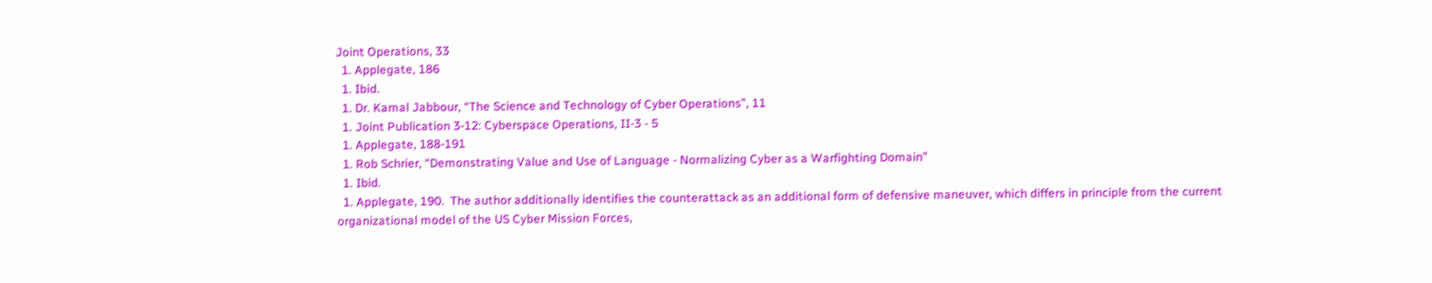Joint Operations, 33
  1. Applegate, 186
  1. Ibid.
  1. Dr. Kamal Jabbour, “The Science and Technology of Cyber Operations”, 11
  1. Joint Publication 3-12: Cyberspace Operations, II-3 - 5
  1. Applegate, 188-191
  1. Rob Schrier, “Demonstrating Value and Use of Language - Normalizing Cyber as a Warfighting Domain”
  1. Ibid.
  1. Applegate, 190.  The author additionally identifies the counterattack as an additional form of defensive maneuver, which differs in principle from the current organizational model of the US Cyber Mission Forces,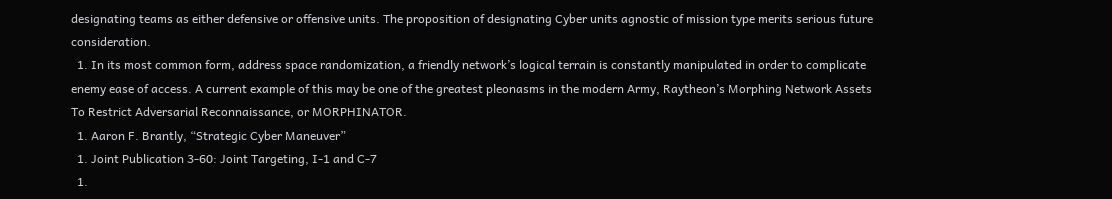designating teams as either defensive or offensive units. The proposition of designating Cyber units agnostic of mission type merits serious future consideration.
  1. In its most common form, address space randomization, a friendly network’s logical terrain is constantly manipulated in order to complicate enemy ease of access. A current example of this may be one of the greatest pleonasms in the modern Army, Raytheon’s Morphing Network Assets To Restrict Adversarial Reconnaissance, or MORPHINATOR.
  1. Aaron F. Brantly, “Strategic Cyber Maneuver”
  1. Joint Publication 3-60: Joint Targeting, I-1 and C-7
  1.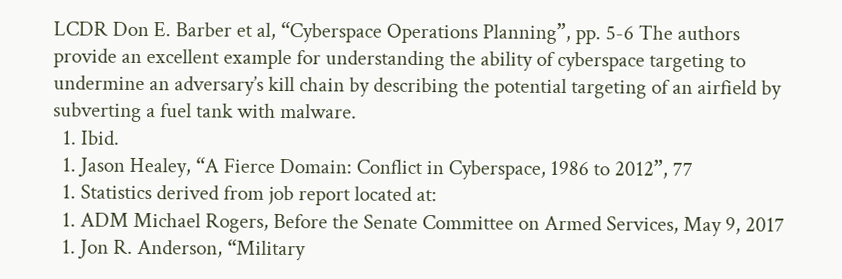LCDR Don E. Barber et al, “Cyberspace Operations Planning”, pp. 5-6 The authors provide an excellent example for understanding the ability of cyberspace targeting to undermine an adversary’s kill chain by describing the potential targeting of an airfield by subverting a fuel tank with malware.
  1. Ibid.
  1. Jason Healey, “A Fierce Domain: Conflict in Cyberspace, 1986 to 2012”, 77
  1. Statistics derived from job report located at:
  1. ADM Michael Rogers, Before the Senate Committee on Armed Services, May 9, 2017
  1. Jon R. Anderson, “Military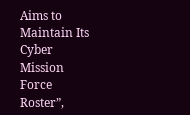Aims to Maintain Its Cyber Mission Force Roster”,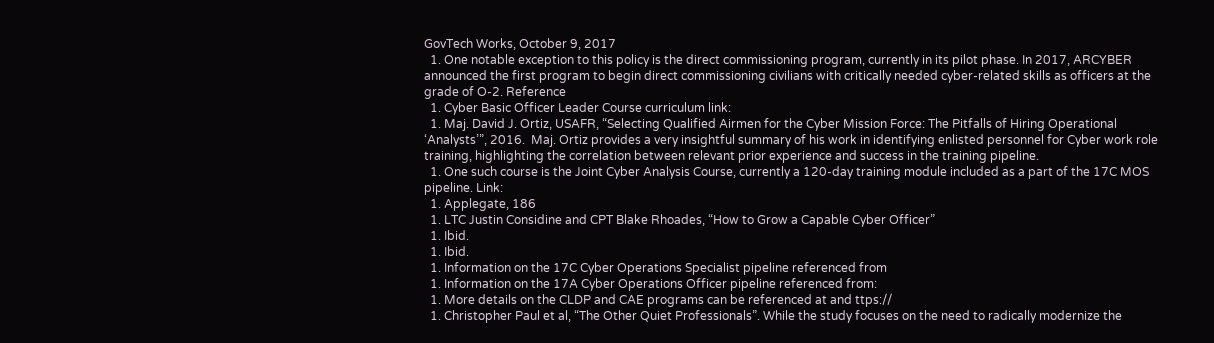GovTech Works, October 9, 2017
  1. One notable exception to this policy is the direct commissioning program, currently in its pilot phase. In 2017, ARCYBER announced the first program to begin direct commissioning civilians with critically needed cyber-related skills as officers at the grade of O-2. Reference
  1. Cyber Basic Officer Leader Course curriculum link:
  1. Maj. David J. Ortiz, USAFR, “Selecting Qualified Airmen for the Cyber Mission Force: The Pitfalls of Hiring Operational ‘Analysts’”, 2016.  Maj. Ortiz provides a very insightful summary of his work in identifying enlisted personnel for Cyber work role training, highlighting the correlation between relevant prior experience and success in the training pipeline.
  1. One such course is the Joint Cyber Analysis Course, currently a 120-day training module included as a part of the 17C MOS pipeline. Link:
  1. Applegate, 186
  1. LTC Justin Considine and CPT Blake Rhoades, “How to Grow a Capable Cyber Officer”
  1. Ibid.
  1. Ibid.
  1. Information on the 17C Cyber Operations Specialist pipeline referenced from
  1. Information on the 17A Cyber Operations Officer pipeline referenced from:
  1. More details on the CLDP and CAE programs can be referenced at and ttps://
  1. Christopher Paul et al, “The Other Quiet Professionals”. While the study focuses on the need to radically modernize the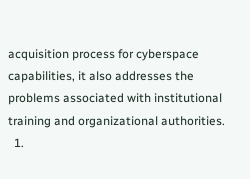acquisition process for cyberspace capabilities, it also addresses the problems associated with institutional training and organizational authorities.
  1.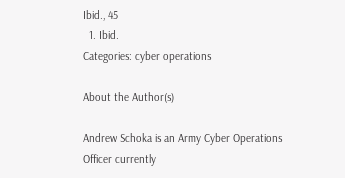Ibid., 45
  1. Ibid.
Categories: cyber operations

About the Author(s)

Andrew Schoka is an Army Cyber Operations Officer currently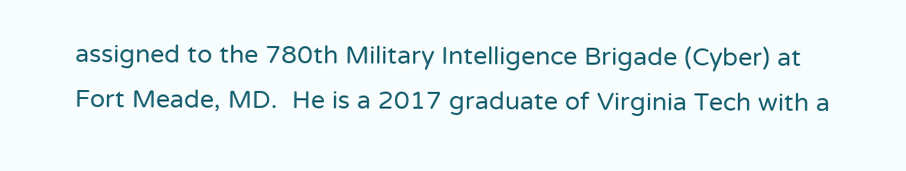assigned to the 780th Military Intelligence Brigade (Cyber) at Fort Meade, MD.  He is a 2017 graduate of Virginia Tech with a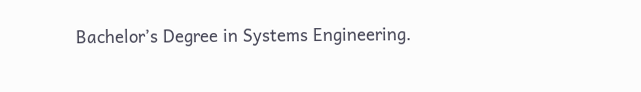Bachelor’s Degree in Systems Engineering.